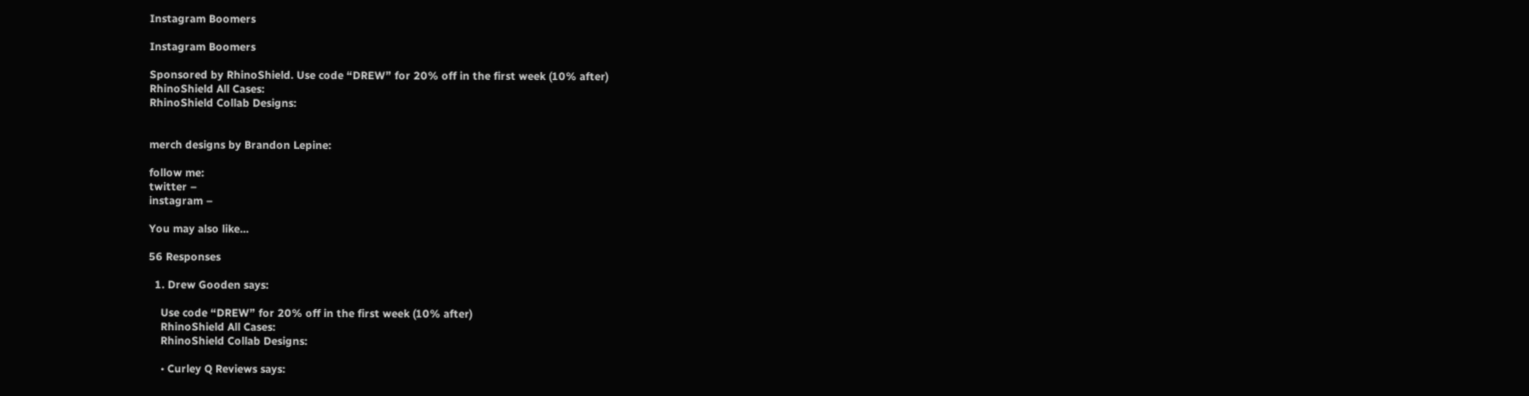Instagram Boomers

Instagram Boomers

Sponsored by RhinoShield. Use code “DREW” for 20% off in the first week (10% after)
RhinoShield All Cases:
RhinoShield Collab Designs:


merch designs by Brandon Lepine:

follow me:
twitter –
instagram –

You may also like...

56 Responses

  1. Drew Gooden says:

    Use code “DREW” for 20% off in the first week (10% after)
    RhinoShield All Cases:
    RhinoShield Collab Designs:

    • Curley Q Reviews says: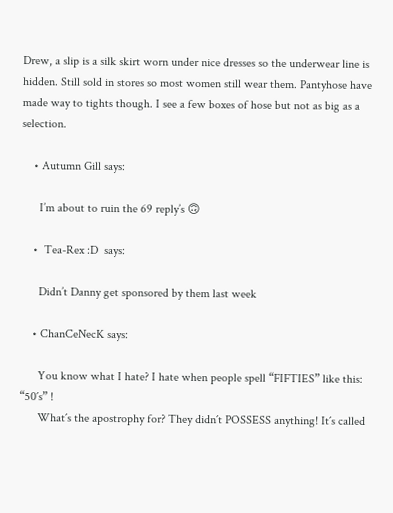Drew, a slip is a silk skirt worn under nice dresses so the underwear line is hidden. Still sold in stores so most women still wear them. Pantyhose have made way to tights though. I see a few boxes of hose but not as big as a selection.

    • Autumn Gill says:

      I’m about to ruin the 69 reply’s 🙃

    •  Tea-Rex :D  says:

      Didn’t Danny get sponsored by them last week

    • ChanCeNecK says:

      You know what I hate? I hate when people spell “FIFTIES” like this: “50´s” !
      What´s the apostrophy for? They didn´t POSSESS anything! It´s called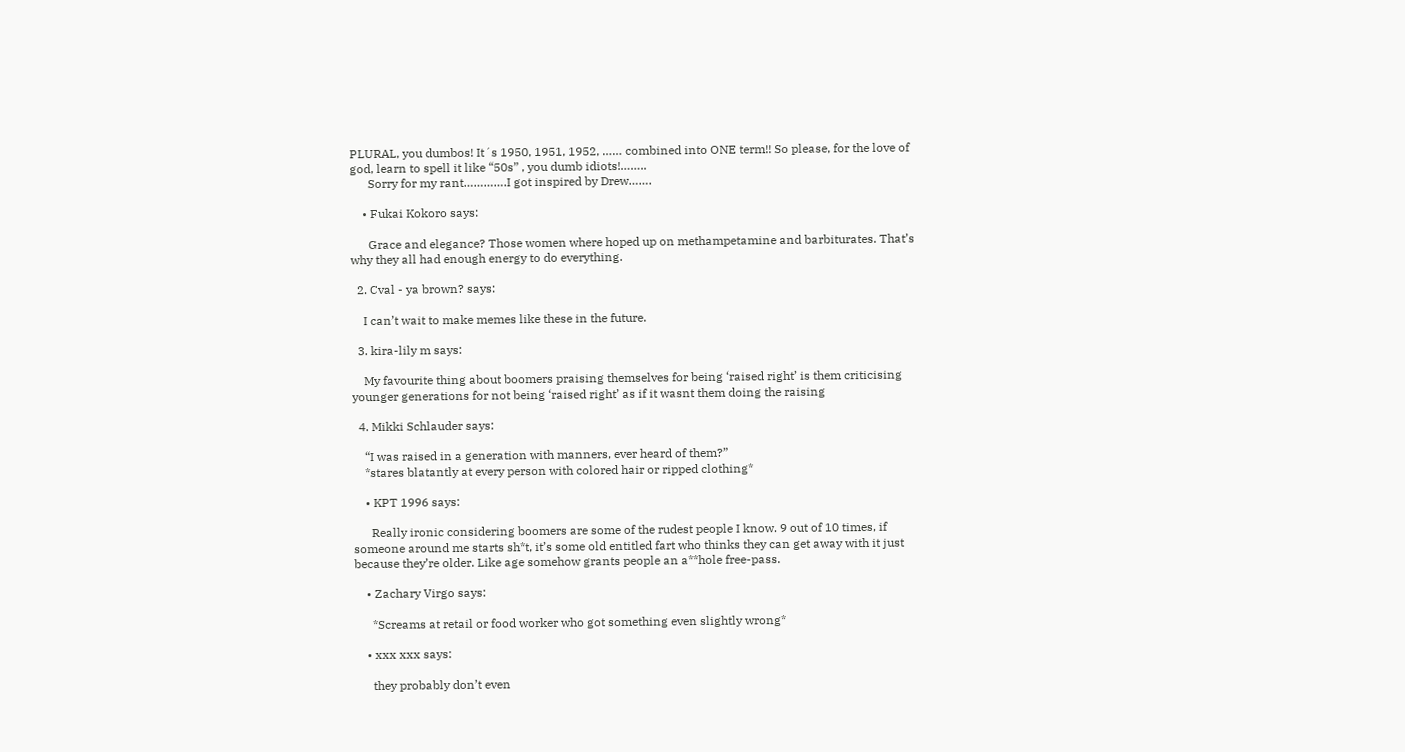PLURAL, you dumbos! It´s 1950, 1951, 1952, …… combined into ONE term!! So please, for the love of god, learn to spell it like “50s” , you dumb idiots!……..
      Sorry for my rant………….I got inspired by Drew…….

    • Fukai Kokoro says:

      Grace and elegance? Those women where hoped up on methampetamine and barbiturates. That’s why they all had enough energy to do everything.

  2. Cval - ya brown? says:

    I can’t wait to make memes like these in the future.

  3. kira-lily m says:

    My favourite thing about boomers praising themselves for being ‘raised right’ is them criticising younger generations for not being ‘raised right’ as if it wasnt them doing the raising

  4. Mikki Schlauder says:

    “I was raised in a generation with manners, ever heard of them?”
    *stares blatantly at every person with colored hair or ripped clothing*

    • KPT 1996 says:

      Really ironic considering boomers are some of the rudest people I know. 9 out of 10 times, if someone around me starts sh*t, it’s some old entitled fart who thinks they can get away with it just because they’re older. Like age somehow grants people an a**hole free-pass.

    • Zachary Virgo says:

      *Screams at retail or food worker who got something even slightly wrong*

    • xxx xxx says:

      they probably don’t even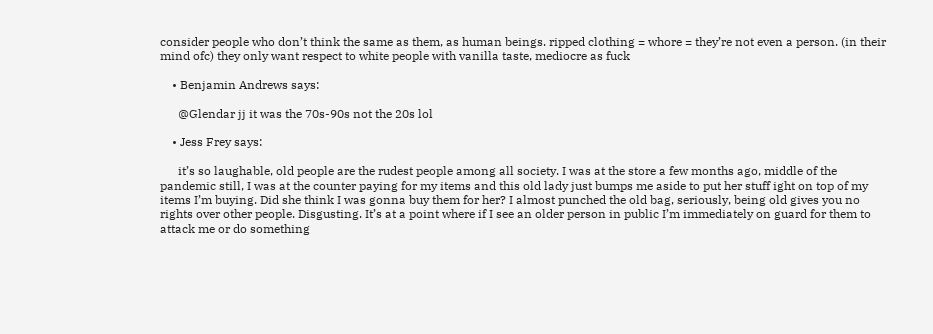consider people who don’t think the same as them, as human beings. ripped clothing = whore = they’re not even a person. (in their mind ofc) they only want respect to white people with vanilla taste, mediocre as fuck

    • Benjamin Andrews says:

      @Glendar jj it was the 70s-90s not the 20s lol

    • Jess Frey says:

      it’s so laughable, old people are the rudest people among all society. I was at the store a few months ago, middle of the pandemic still, I was at the counter paying for my items and this old lady just bumps me aside to put her stuff ight on top of my items I’m buying. Did she think I was gonna buy them for her? I almost punched the old bag, seriously, being old gives you no rights over other people. Disgusting. It’s at a point where if I see an older person in public I’m immediately on guard for them to attack me or do something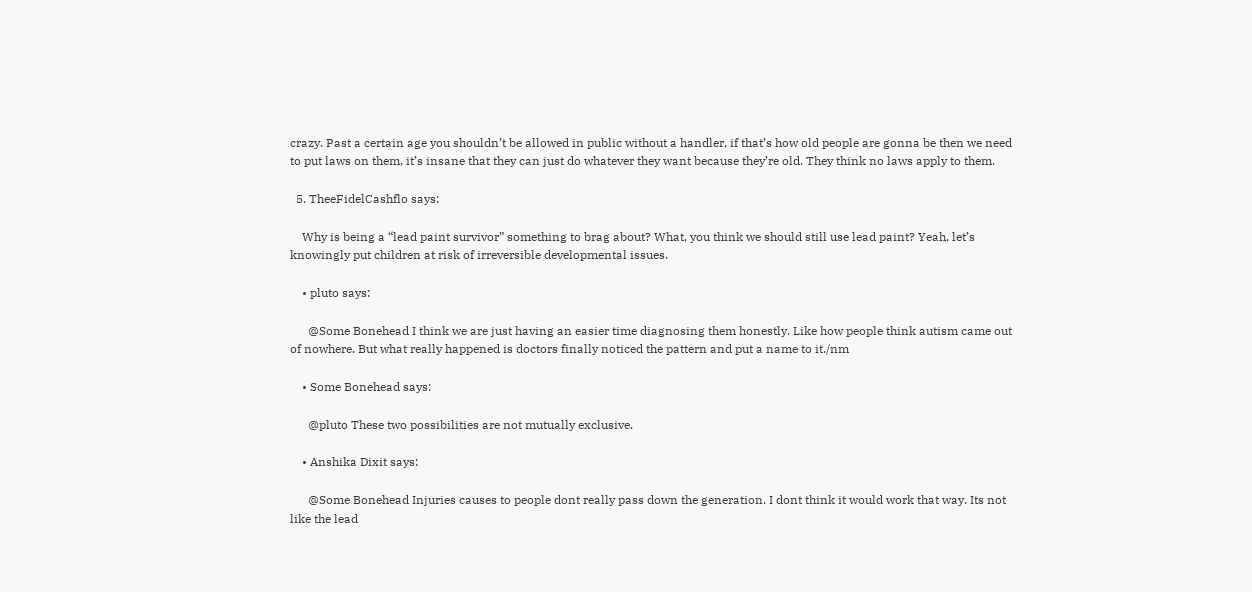crazy. Past a certain age you shouldn’t be allowed in public without a handler, if that’s how old people are gonna be then we need to put laws on them, it’s insane that they can just do whatever they want because they’re old. They think no laws apply to them.

  5. TheeFidelCashflo says:

    Why is being a “lead paint survivor” something to brag about? What, you think we should still use lead paint? Yeah, let’s knowingly put children at risk of irreversible developmental issues.

    • pluto says:

      @Some Bonehead I think we are just having an easier time diagnosing them honestly. Like how people think autism came out of nowhere. But what really happened is doctors finally noticed the pattern and put a name to it./nm

    • Some Bonehead says:

      @pluto These two possibilities are not mutually exclusive.

    • Anshika Dixit says:

      @Some Bonehead Injuries causes to people dont really pass down the generation. I dont think it would work that way. Its not like the lead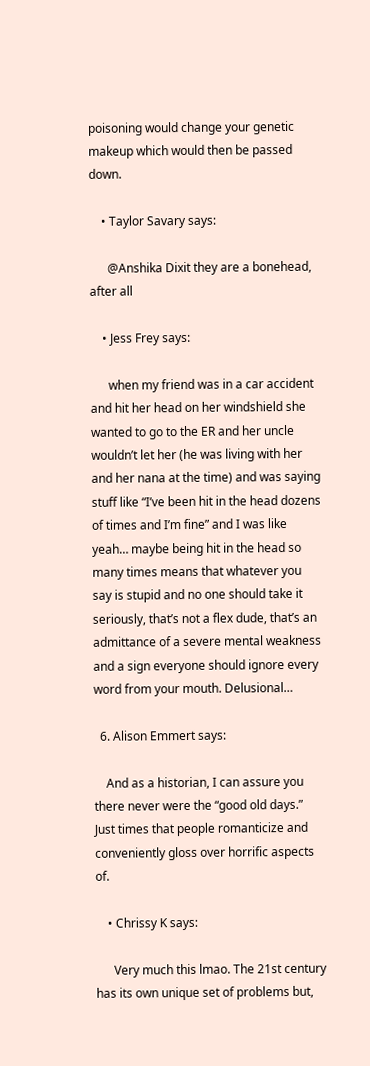poisoning would change your genetic makeup which would then be passed down.

    • Taylor Savary says:

      @Anshika Dixit they are a bonehead, after all

    • Jess Frey says:

      when my friend was in a car accident and hit her head on her windshield she wanted to go to the ER and her uncle wouldn’t let her (he was living with her and her nana at the time) and was saying stuff like “I’ve been hit in the head dozens of times and I’m fine” and I was like yeah… maybe being hit in the head so many times means that whatever you say is stupid and no one should take it seriously, that’s not a flex dude, that’s an admittance of a severe mental weakness and a sign everyone should ignore every word from your mouth. Delusional…

  6. Alison Emmert says:

    And as a historian, I can assure you there never were the “good old days.” Just times that people romanticize and conveniently gloss over horrific aspects of.

    • Chrissy K says:

      Very much this lmao. The 21st century has its own unique set of problems but,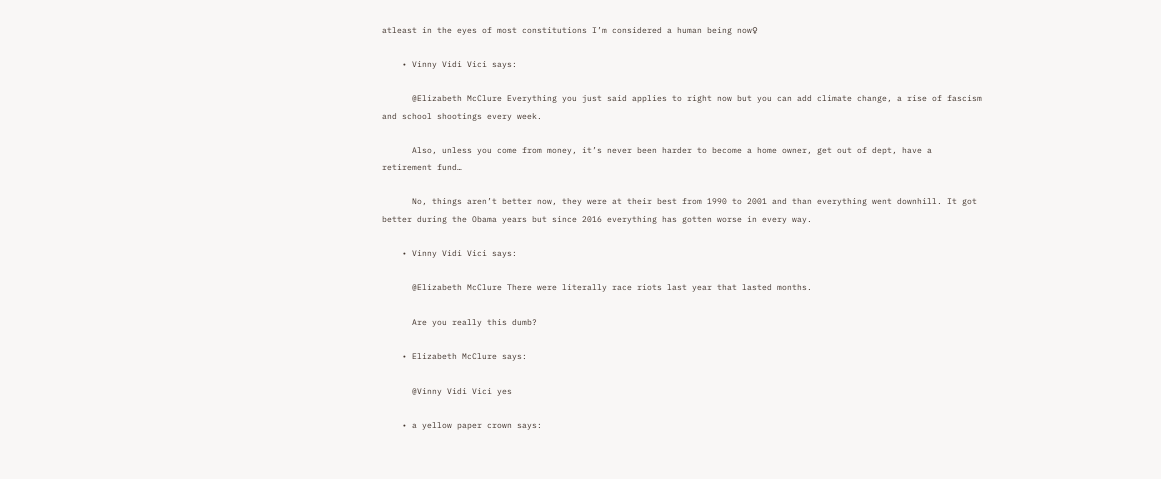atleast in the eyes of most constitutions I’m considered a human being now♀

    • Vinny Vidi Vici says:

      @Elizabeth McClure Everything you just said applies to right now but you can add climate change, a rise of fascism and school shootings every week.

      Also, unless you come from money, it’s never been harder to become a home owner, get out of dept, have a retirement fund…

      No, things aren’t better now, they were at their best from 1990 to 2001 and than everything went downhill. It got better during the Obama years but since 2016 everything has gotten worse in every way.

    • Vinny Vidi Vici says:

      @Elizabeth McClure There were literally race riots last year that lasted months.

      Are you really this dumb?

    • Elizabeth McClure says:

      @Vinny Vidi Vici yes

    • a yellow paper crown says: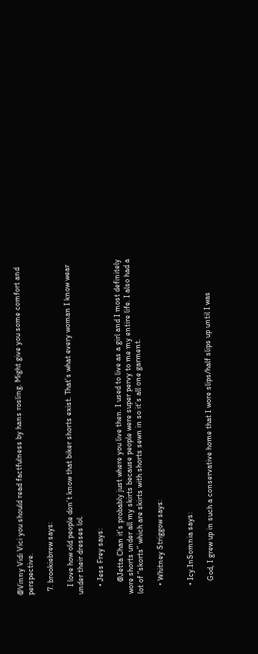@Vinny Vidi Vici you should read factfulness by hans rosling. Might give you some comfort and perspective.

  7. brookiebrew says:

    I love how old people don’t know that biker shorts exist. That’s what every woman I know wear under their dresses lol.

    • Jess Frey says:

      @Jetta Chan it’s probably just where you live then. I used to live as a girl and I most definitely wore shorts under all my skirts because people were super pervy to me my entire life. I also had a lot of “skorts” which are skirts with shorts sewn in so it’s all one garment.

    • Whitney Striggow says:


    • Icy.InSomnia says:

      God, I grew up in such a conservative home that I wore slips/half slips up until I was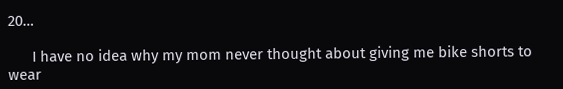20…

      I have no idea why my mom never thought about giving me bike shorts to wear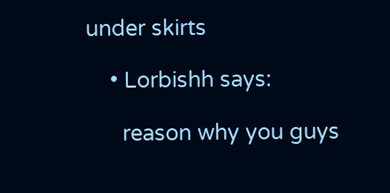under skirts

    • Lorbishh says:

      reason why you guys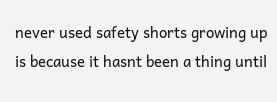never used safety shorts growing up is because it hasnt been a thing until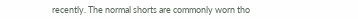recently. The normal shorts are commonly worn tho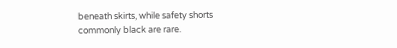beneath skirts, while safety shorts commonly black are rare.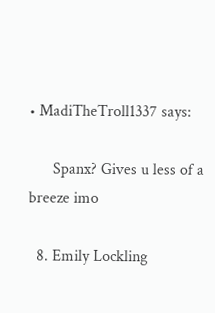• MadiTheTroll1337 says:

      Spanx? Gives u less of a breeze imo

  8. Emily Lockling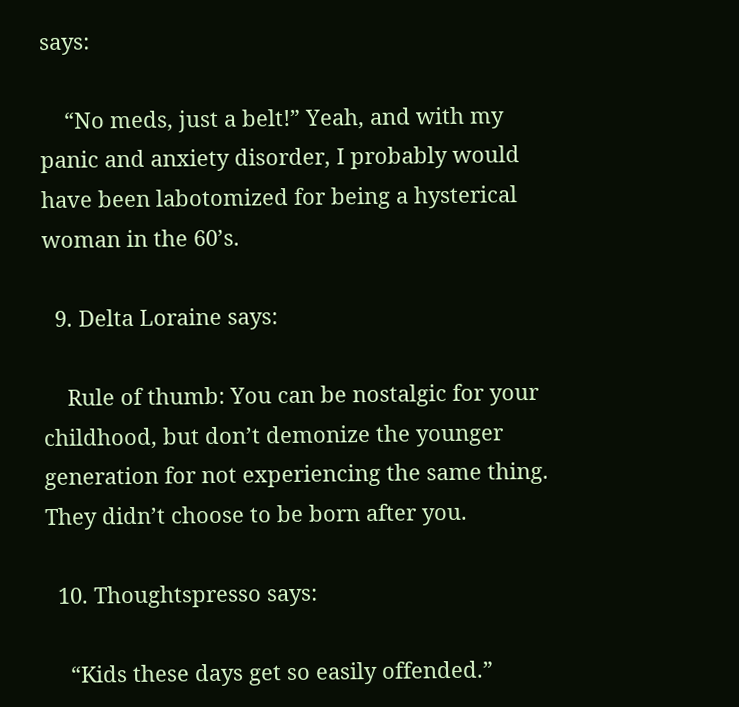says:

    “No meds, just a belt!” Yeah, and with my panic and anxiety disorder, I probably would have been labotomized for being a hysterical woman in the 60’s.

  9. Delta Loraine says:

    Rule of thumb: You can be nostalgic for your childhood, but don’t demonize the younger generation for not experiencing the same thing. They didn’t choose to be born after you.

  10. Thoughtspresso says:

    “Kids these days get so easily offended.”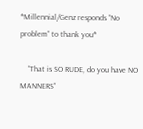*Millennial/Genz responds “No problem” to thank you*

    “That is SO RUDE, do you have NO MANNERS”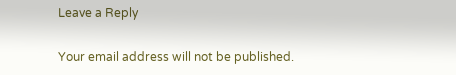Leave a Reply

Your email address will not be published.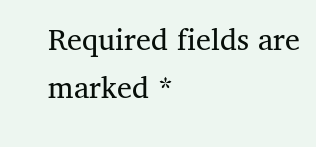Required fields are marked *